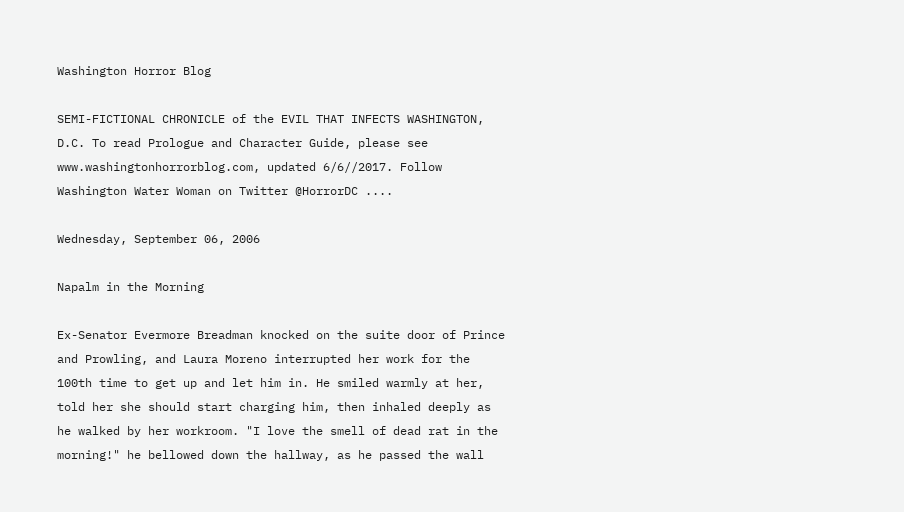Washington Horror Blog

SEMI-FICTIONAL CHRONICLE of the EVIL THAT INFECTS WASHINGTON, D.C. To read Prologue and Character Guide, please see www.washingtonhorrorblog.com, updated 6/6//2017. Follow Washington Water Woman on Twitter @HorrorDC ....

Wednesday, September 06, 2006

Napalm in the Morning

Ex-Senator Evermore Breadman knocked on the suite door of Prince and Prowling, and Laura Moreno interrupted her work for the 100th time to get up and let him in. He smiled warmly at her, told her she should start charging him, then inhaled deeply as he walked by her workroom. "I love the smell of dead rat in the morning!" he bellowed down the hallway, as he passed the wall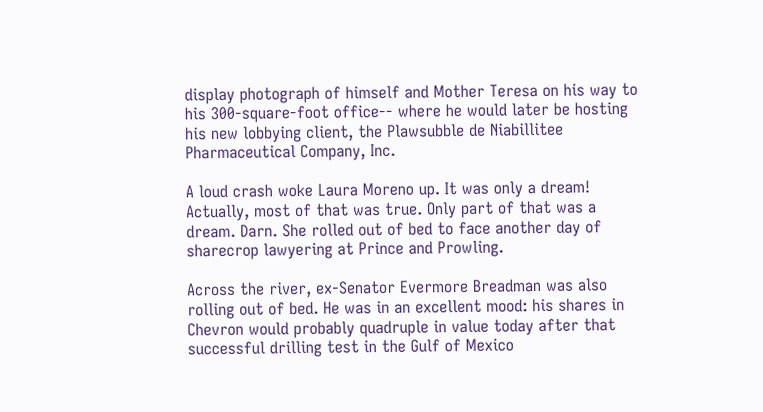display photograph of himself and Mother Teresa on his way to his 300-square-foot office-- where he would later be hosting his new lobbying client, the Plawsubble de Niabillitee Pharmaceutical Company, Inc.

A loud crash woke Laura Moreno up. It was only a dream! Actually, most of that was true. Only part of that was a dream. Darn. She rolled out of bed to face another day of sharecrop lawyering at Prince and Prowling.

Across the river, ex-Senator Evermore Breadman was also rolling out of bed. He was in an excellent mood: his shares in Chevron would probably quadruple in value today after that successful drilling test in the Gulf of Mexico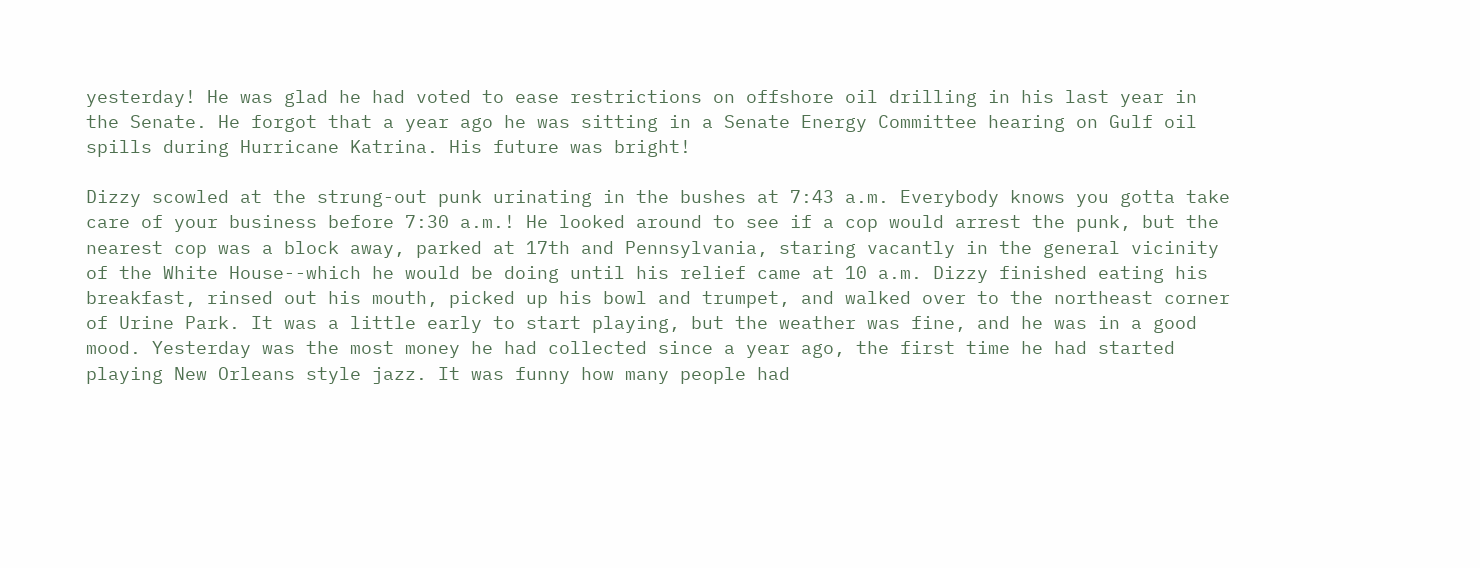yesterday! He was glad he had voted to ease restrictions on offshore oil drilling in his last year in the Senate. He forgot that a year ago he was sitting in a Senate Energy Committee hearing on Gulf oil spills during Hurricane Katrina. His future was bright!

Dizzy scowled at the strung-out punk urinating in the bushes at 7:43 a.m. Everybody knows you gotta take care of your business before 7:30 a.m.! He looked around to see if a cop would arrest the punk, but the nearest cop was a block away, parked at 17th and Pennsylvania, staring vacantly in the general vicinity of the White House--which he would be doing until his relief came at 10 a.m. Dizzy finished eating his breakfast, rinsed out his mouth, picked up his bowl and trumpet, and walked over to the northeast corner of Urine Park. It was a little early to start playing, but the weather was fine, and he was in a good mood. Yesterday was the most money he had collected since a year ago, the first time he had started playing New Orleans style jazz. It was funny how many people had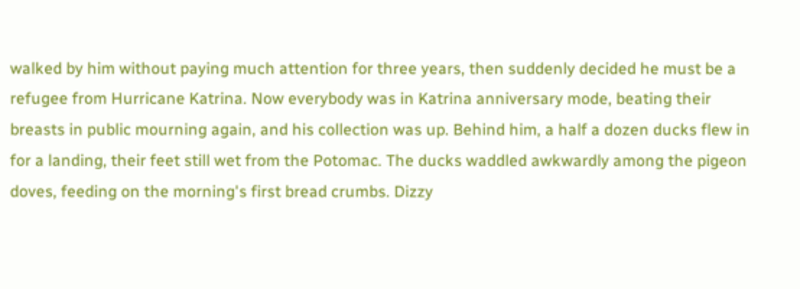walked by him without paying much attention for three years, then suddenly decided he must be a refugee from Hurricane Katrina. Now everybody was in Katrina anniversary mode, beating their breasts in public mourning again, and his collection was up. Behind him, a half a dozen ducks flew in for a landing, their feet still wet from the Potomac. The ducks waddled awkwardly among the pigeon doves, feeding on the morning's first bread crumbs. Dizzy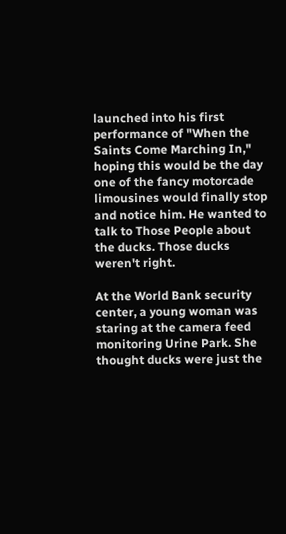launched into his first performance of "When the Saints Come Marching In," hoping this would be the day one of the fancy motorcade limousines would finally stop and notice him. He wanted to talk to Those People about the ducks. Those ducks weren't right.

At the World Bank security center, a young woman was staring at the camera feed monitoring Urine Park. She thought ducks were just the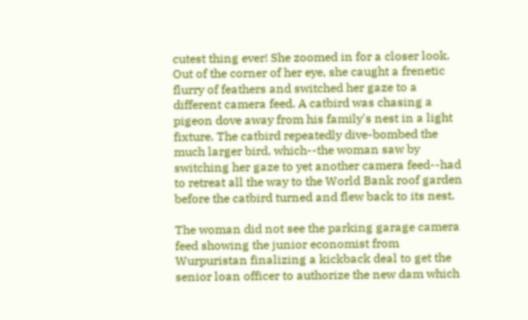cutest thing ever! She zoomed in for a closer look. Out of the corner of her eye, she caught a frenetic flurry of feathers and switched her gaze to a different camera feed. A catbird was chasing a pigeon dove away from his family's nest in a light fixture. The catbird repeatedly dive-bombed the much larger bird, which--the woman saw by switching her gaze to yet another camera feed--had to retreat all the way to the World Bank roof garden before the catbird turned and flew back to its nest.

The woman did not see the parking garage camera feed showing the junior economist from Wurpuristan finalizing a kickback deal to get the senior loan officer to authorize the new dam which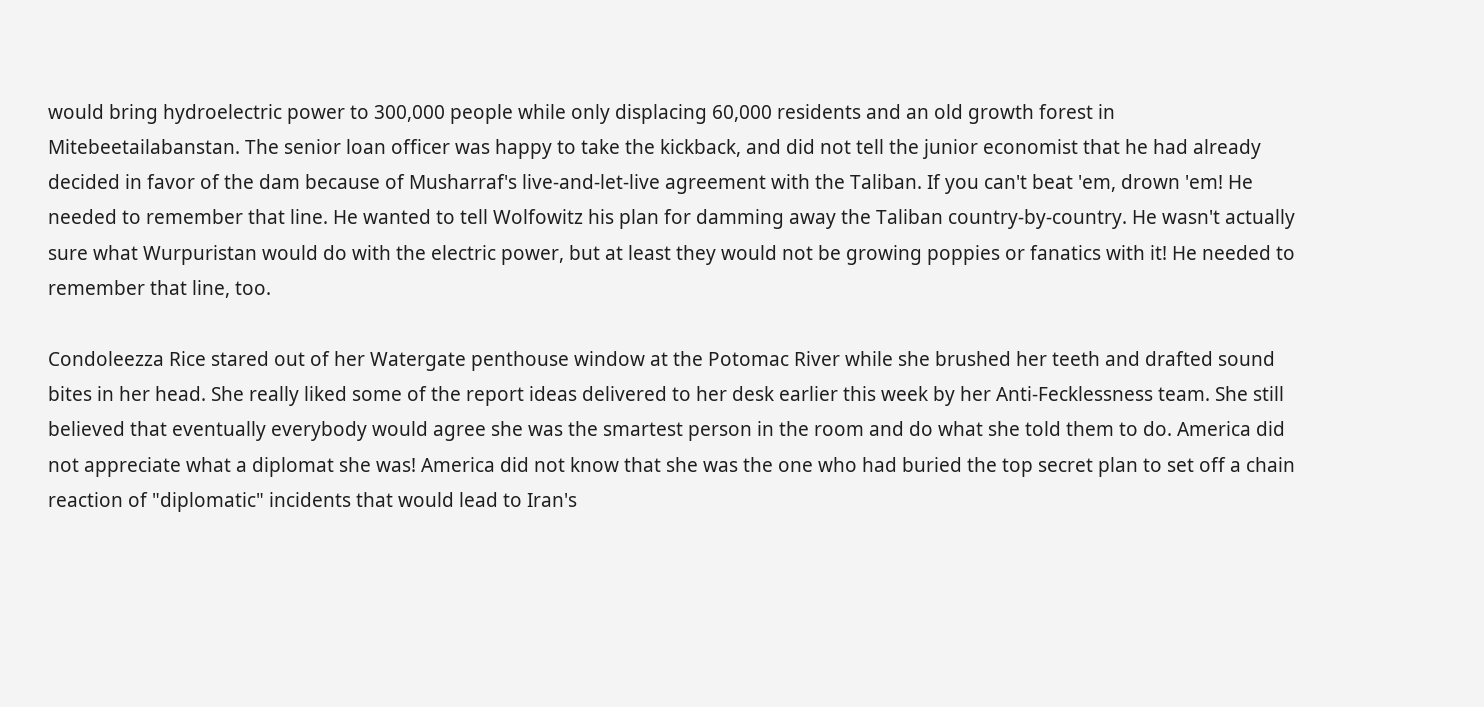would bring hydroelectric power to 300,000 people while only displacing 60,000 residents and an old growth forest in Mitebeetailabanstan. The senior loan officer was happy to take the kickback, and did not tell the junior economist that he had already decided in favor of the dam because of Musharraf's live-and-let-live agreement with the Taliban. If you can't beat 'em, drown 'em! He needed to remember that line. He wanted to tell Wolfowitz his plan for damming away the Taliban country-by-country. He wasn't actually sure what Wurpuristan would do with the electric power, but at least they would not be growing poppies or fanatics with it! He needed to remember that line, too.

Condoleezza Rice stared out of her Watergate penthouse window at the Potomac River while she brushed her teeth and drafted sound bites in her head. She really liked some of the report ideas delivered to her desk earlier this week by her Anti-Fecklessness team. She still believed that eventually everybody would agree she was the smartest person in the room and do what she told them to do. America did not appreciate what a diplomat she was! America did not know that she was the one who had buried the top secret plan to set off a chain reaction of "diplomatic" incidents that would lead to Iran's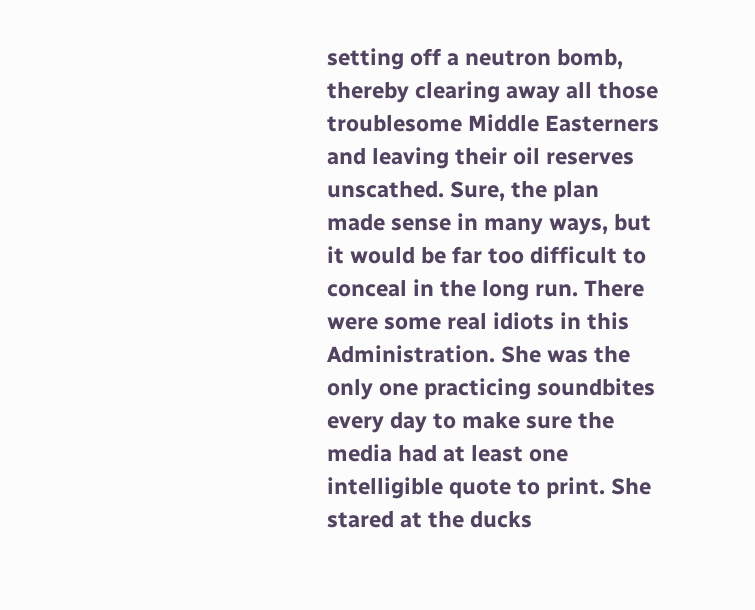setting off a neutron bomb, thereby clearing away all those troublesome Middle Easterners and leaving their oil reserves unscathed. Sure, the plan made sense in many ways, but it would be far too difficult to conceal in the long run. There were some real idiots in this Administration. She was the only one practicing soundbites every day to make sure the media had at least one intelligible quote to print. She stared at the ducks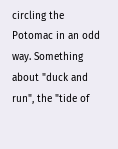circling the Potomac in an odd way. Something about "duck and run", the "tide of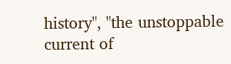history", "the unstoppable current of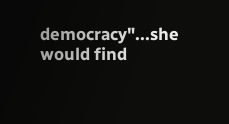democracy"...she would find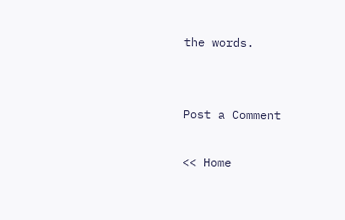the words.


Post a Comment

<< Home